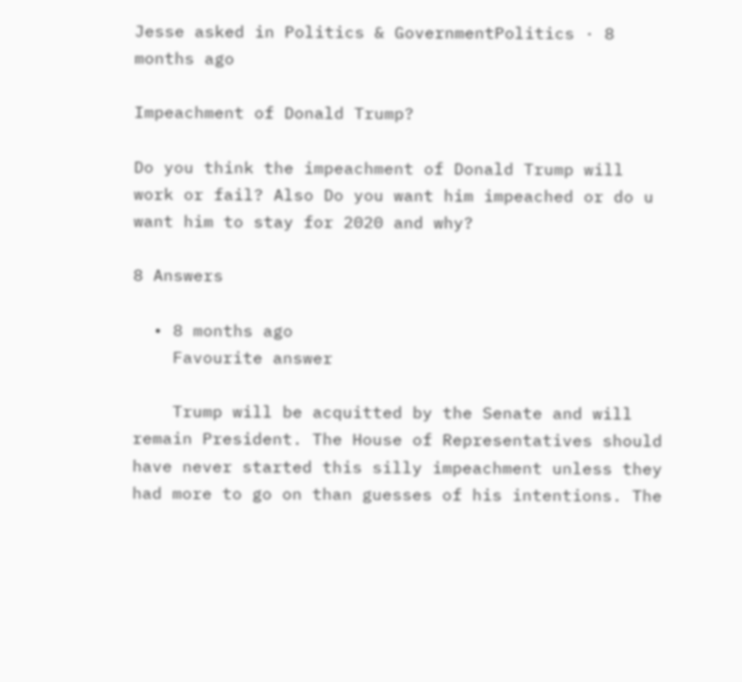Jesse asked in Politics & GovernmentPolitics · 8 months ago

Impeachment of Donald Trump?

Do you think the impeachment of Donald Trump will work or fail? Also Do you want him impeached or do u want him to stay for 2020 and why?

8 Answers

  • 8 months ago
    Favourite answer

    Trump will be acquitted by the Senate and will remain President. The House of Representatives should have never started this silly impeachment unless they had more to go on than guesses of his intentions. The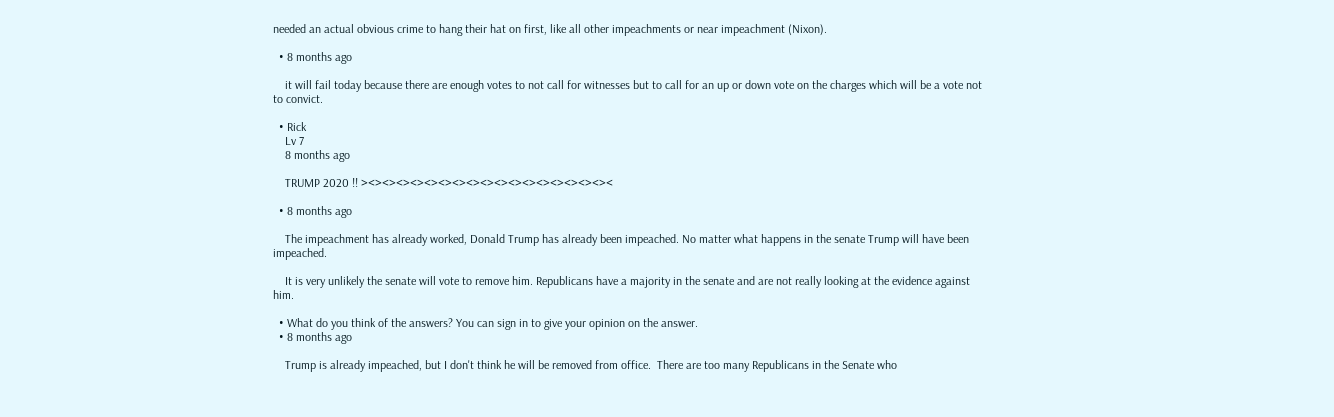needed an actual obvious crime to hang their hat on first, like all other impeachments or near impeachment (Nixon).

  • 8 months ago

    it will fail today because there are enough votes to not call for witnesses but to call for an up or down vote on the charges which will be a vote not to convict.

  • Rick
    Lv 7
    8 months ago

    TRUMP 2020 !! ><><><><><><><><><><><><><><><><><><

  • 8 months ago

    The impeachment has already worked, Donald Trump has already been impeached. No matter what happens in the senate Trump will have been impeached.

    It is very unlikely the senate will vote to remove him. Republicans have a majority in the senate and are not really looking at the evidence against him.

  • What do you think of the answers? You can sign in to give your opinion on the answer.
  • 8 months ago

    Trump is already impeached, but I don't think he will be removed from office.  There are too many Republicans in the Senate who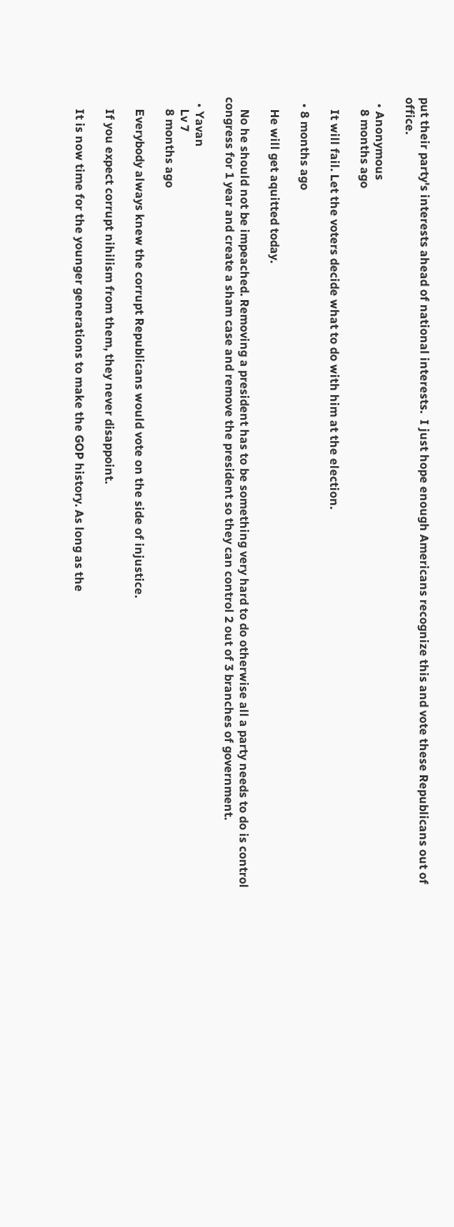put their party's interests ahead of national interests.  I just hope enough Americans recognize this and vote these Republicans out of office.

  • Anonymous
    8 months ago

    It will fail. Let the voters decide what to do with him at the election.

  • 8 months ago

    He will get aquitted today.

    No he should not be impeached. Removing a president has to be something very hard to do otherwise all a party needs to do is control congress for 1 year and create a sham case and remove the president so they can control 2 out of 3 branches of government.

  • Yavan
    Lv 7
    8 months ago

    Everybody always knew the corrupt Republicans would vote on the side of injustice.

    If you expect corrupt nihilism from them, they never disappoint.

    It is now time for the younger generations to make the GOP history. As long as the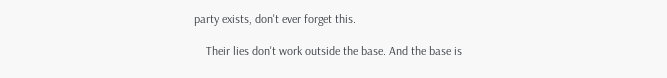party exists, don't ever forget this.

    Their lies don't work outside the base. And the base is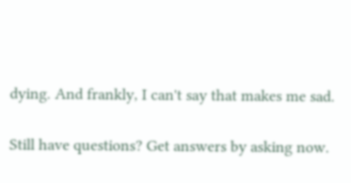dying. And frankly, I can't say that makes me sad.

Still have questions? Get answers by asking now.